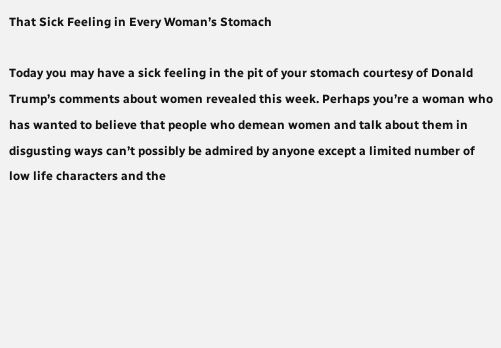That Sick Feeling in Every Woman’s Stomach

Today you may have a sick feeling in the pit of your stomach courtesy of Donald Trump’s comments about women revealed this week. Perhaps you’re a woman who has wanted to believe that people who demean women and talk about them in disgusting ways can’t possibly be admired by anyone except a limited number of low life characters and the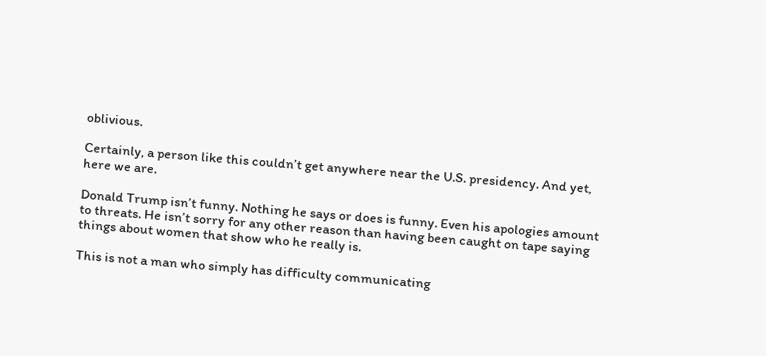oblivious.

Certainly, a person like this couldn’t get anywhere near the U.S. presidency. And yet, here we are.

Donald Trump isn’t funny. Nothing he says or does is funny. Even his apologies amount to threats. He isn’t sorry for any other reason than having been caught on tape saying things about women that show who he really is.

This is not a man who simply has difficulty communicating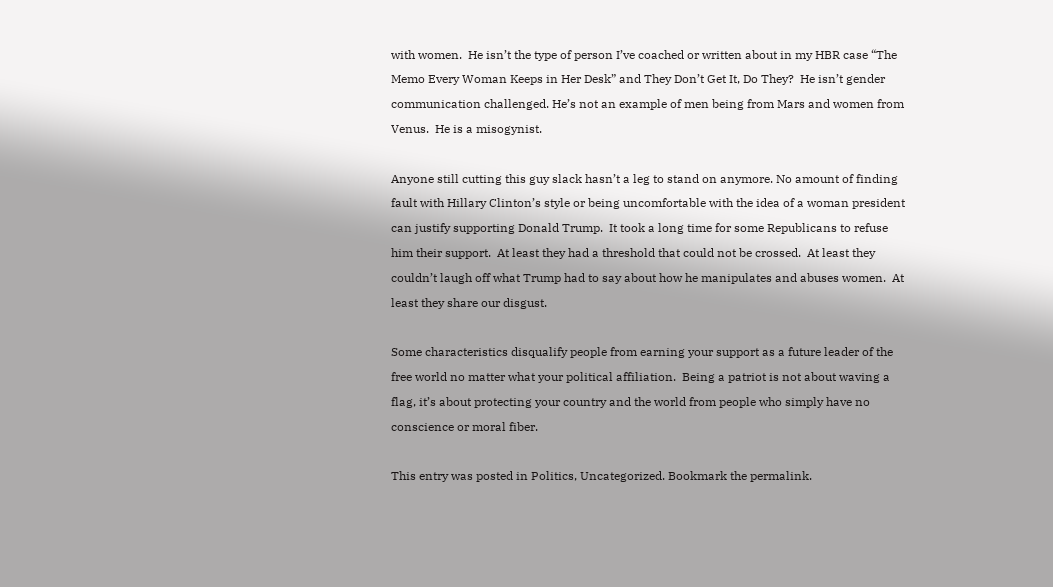with women.  He isn’t the type of person I’ve coached or written about in my HBR case “The Memo Every Woman Keeps in Her Desk” and They Don’t Get It, Do They?  He isn’t gender communication challenged. He’s not an example of men being from Mars and women from Venus.  He is a misogynist.

Anyone still cutting this guy slack hasn’t a leg to stand on anymore. No amount of finding fault with Hillary Clinton’s style or being uncomfortable with the idea of a woman president can justify supporting Donald Trump.  It took a long time for some Republicans to refuse him their support.  At least they had a threshold that could not be crossed.  At least they couldn’t laugh off what Trump had to say about how he manipulates and abuses women.  At least they share our disgust.

Some characteristics disqualify people from earning your support as a future leader of the free world no matter what your political affiliation.  Being a patriot is not about waving a flag, it’s about protecting your country and the world from people who simply have no conscience or moral fiber.

This entry was posted in Politics, Uncategorized. Bookmark the permalink.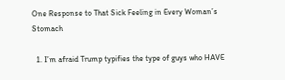One Response to That Sick Feeling in Every Woman’s Stomach

  1. I’m afraid Trump typifies the type of guys who HAVE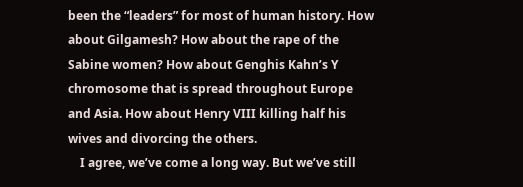been the “leaders” for most of human history. How about Gilgamesh? How about the rape of the Sabine women? How about Genghis Kahn’s Y chromosome that is spread throughout Europe and Asia. How about Henry VIII killing half his wives and divorcing the others.
    I agree, we’ve come a long way. But we’ve still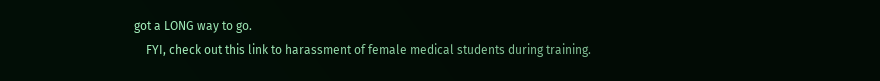got a LONG way to go.
    FYI, check out this link to harassment of female medical students during training.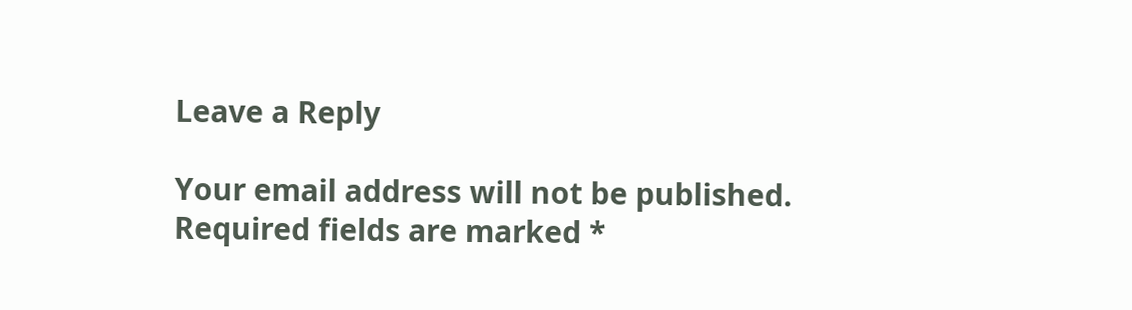Leave a Reply

Your email address will not be published. Required fields are marked *